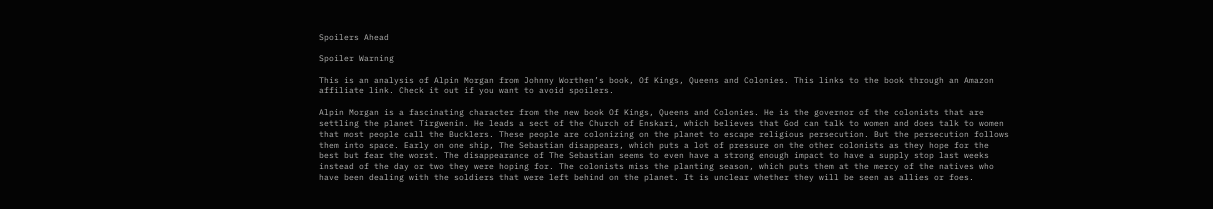Spoilers Ahead

Spoiler Warning

This is an analysis of Alpin Morgan from Johnny Worthen’s book, Of Kings, Queens and Colonies. This links to the book through an Amazon affiliate link. Check it out if you want to avoid spoilers.

Alpin Morgan is a fascinating character from the new book Of Kings, Queens and Colonies. He is the governor of the colonists that are settling the planet Tirgwenin. He leads a sect of the Church of Enskari, which believes that God can talk to women and does talk to women that most people call the Bucklers. These people are colonizing on the planet to escape religious persecution. But the persecution follows them into space. Early on one ship, The Sebastian disappears, which puts a lot of pressure on the other colonists as they hope for the best but fear the worst. The disappearance of The Sebastian seems to even have a strong enough impact to have a supply stop last weeks instead of the day or two they were hoping for. The colonists miss the planting season, which puts them at the mercy of the natives who have been dealing with the soldiers that were left behind on the planet. It is unclear whether they will be seen as allies or foes.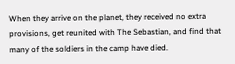When they arrive on the planet, they received no extra provisions, get reunited with The Sebastian, and find that many of the soldiers in the camp have died.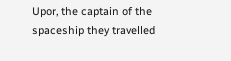Upor, the captain of the spaceship they travelled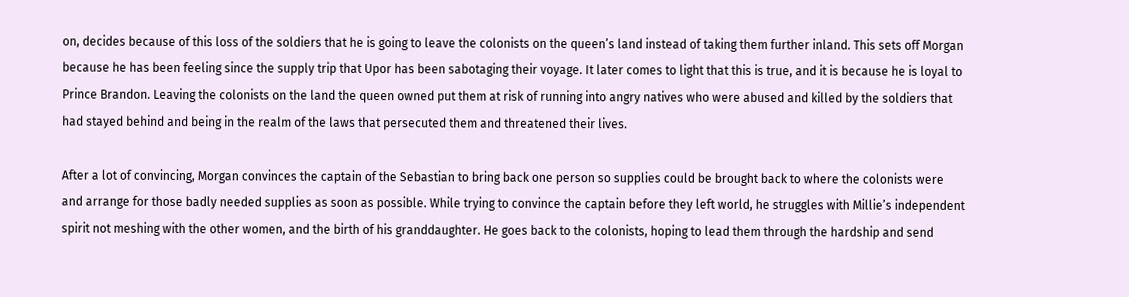on, decides because of this loss of the soldiers that he is going to leave the colonists on the queen’s land instead of taking them further inland. This sets off Morgan because he has been feeling since the supply trip that Upor has been sabotaging their voyage. It later comes to light that this is true, and it is because he is loyal to Prince Brandon. Leaving the colonists on the land the queen owned put them at risk of running into angry natives who were abused and killed by the soldiers that had stayed behind and being in the realm of the laws that persecuted them and threatened their lives.

After a lot of convincing, Morgan convinces the captain of the Sebastian to bring back one person so supplies could be brought back to where the colonists were and arrange for those badly needed supplies as soon as possible. While trying to convince the captain before they left world, he struggles with Millie’s independent spirit not meshing with the other women, and the birth of his granddaughter. He goes back to the colonists, hoping to lead them through the hardship and send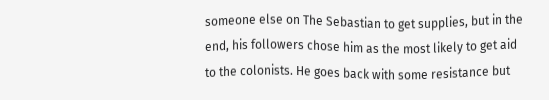someone else on The Sebastian to get supplies, but in the end, his followers chose him as the most likely to get aid to the colonists. He goes back with some resistance but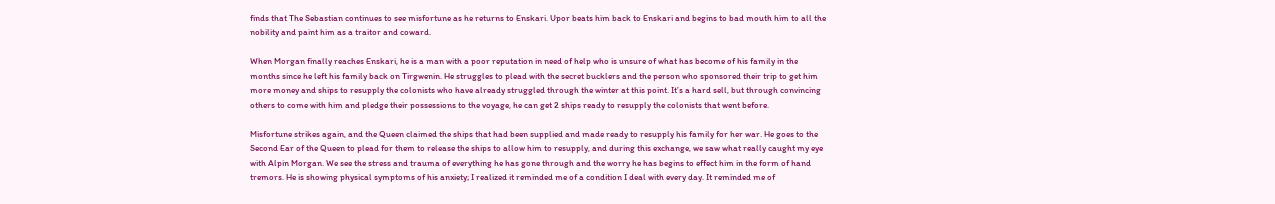finds that The Sebastian continues to see misfortune as he returns to Enskari. Upor beats him back to Enskari and begins to bad mouth him to all the nobility and paint him as a traitor and coward.

When Morgan finally reaches Enskari, he is a man with a poor reputation in need of help who is unsure of what has become of his family in the months since he left his family back on Tirgwenin. He struggles to plead with the secret bucklers and the person who sponsored their trip to get him more money and ships to resupply the colonists who have already struggled through the winter at this point. It’s a hard sell, but through convincing others to come with him and pledge their possessions to the voyage, he can get 2 ships ready to resupply the colonists that went before.

Misfortune strikes again, and the Queen claimed the ships that had been supplied and made ready to resupply his family for her war. He goes to the Second Ear of the Queen to plead for them to release the ships to allow him to resupply, and during this exchange, we saw what really caught my eye with Alpin Morgan. We see the stress and trauma of everything he has gone through and the worry he has begins to effect him in the form of hand tremors. He is showing physical symptoms of his anxiety; I realized it reminded me of a condition I deal with every day. It reminded me of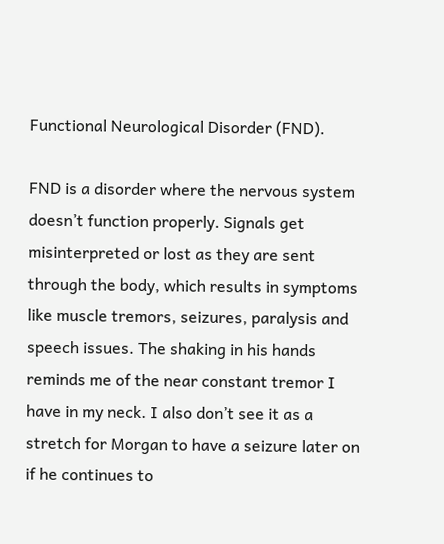Functional Neurological Disorder (FND).

FND is a disorder where the nervous system doesn’t function properly. Signals get misinterpreted or lost as they are sent through the body, which results in symptoms like muscle tremors, seizures, paralysis and speech issues. The shaking in his hands reminds me of the near constant tremor I have in my neck. I also don’t see it as a stretch for Morgan to have a seizure later on if he continues to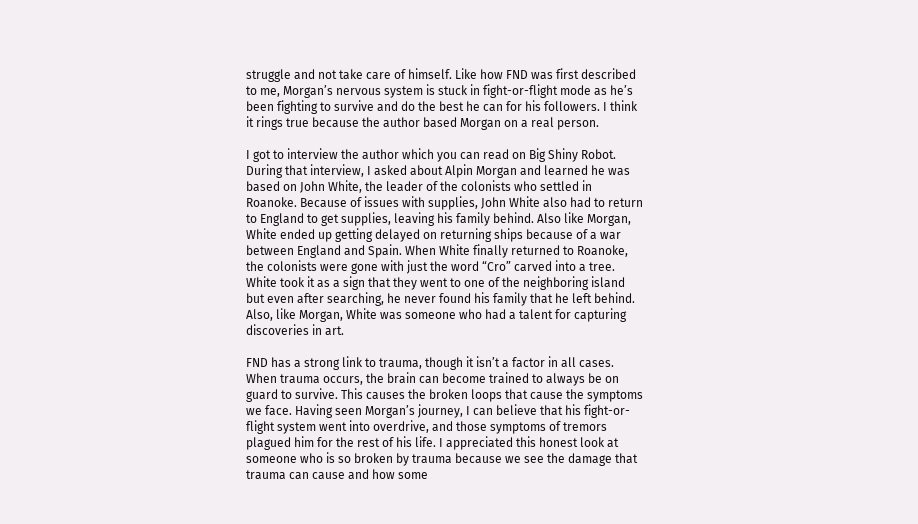struggle and not take care of himself. Like how FND was first described to me, Morgan’s nervous system is stuck in fight-or-flight mode as he’s been fighting to survive and do the best he can for his followers. I think it rings true because the author based Morgan on a real person.

I got to interview the author which you can read on Big Shiny Robot. During that interview, I asked about Alpin Morgan and learned he was based on John White, the leader of the colonists who settled in Roanoke. Because of issues with supplies, John White also had to return to England to get supplies, leaving his family behind. Also like Morgan, White ended up getting delayed on returning ships because of a war between England and Spain. When White finally returned to Roanoke, the colonists were gone with just the word “Cro” carved into a tree. White took it as a sign that they went to one of the neighboring island but even after searching, he never found his family that he left behind. Also, like Morgan, White was someone who had a talent for capturing discoveries in art.

FND has a strong link to trauma, though it isn’t a factor in all cases. When trauma occurs, the brain can become trained to always be on guard to survive. This causes the broken loops that cause the symptoms we face. Having seen Morgan’s journey, I can believe that his fight-or-flight system went into overdrive, and those symptoms of tremors plagued him for the rest of his life. I appreciated this honest look at someone who is so broken by trauma because we see the damage that trauma can cause and how some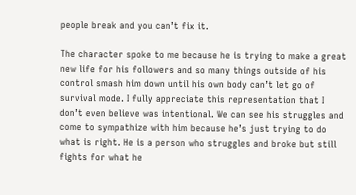people break and you can’t fix it.

The character spoke to me because he is trying to make a great new life for his followers and so many things outside of his control smash him down until his own body can’t let go of survival mode. I fully appreciate this representation that I don’t even believe was intentional. We can see his struggles and come to sympathize with him because he’s just trying to do what is right. He is a person who struggles and broke but still fights for what he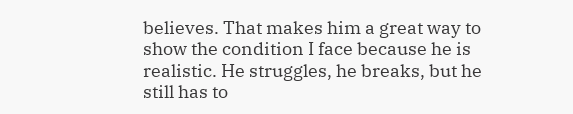believes. That makes him a great way to show the condition I face because he is realistic. He struggles, he breaks, but he still has to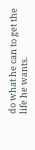do what he can to get the life he wants.